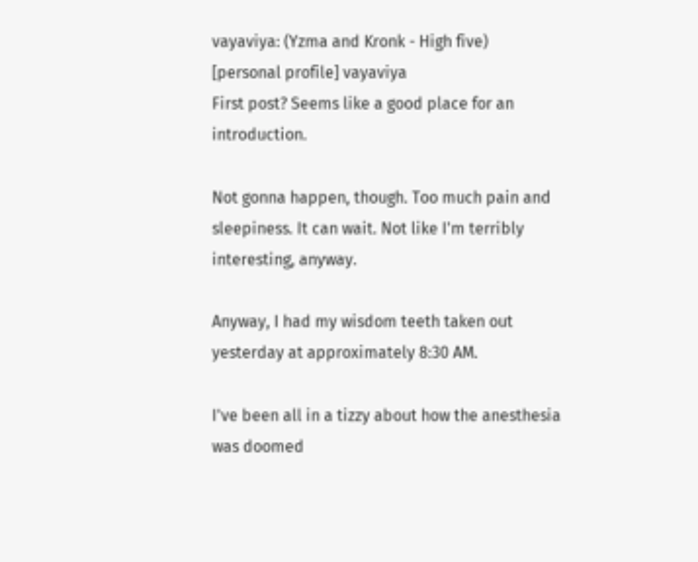vayaviya: (Yzma and Kronk - High five)
[personal profile] vayaviya
First post? Seems like a good place for an introduction.

Not gonna happen, though. Too much pain and sleepiness. It can wait. Not like I'm terribly interesting, anyway.

Anyway, I had my wisdom teeth taken out yesterday at approximately 8:30 AM.

I've been all in a tizzy about how the anesthesia was doomed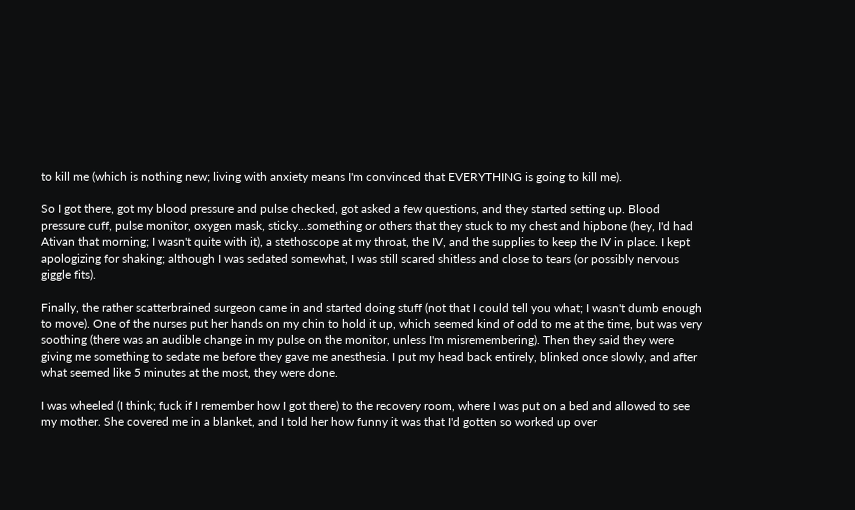to kill me (which is nothing new; living with anxiety means I'm convinced that EVERYTHING is going to kill me).

So I got there, got my blood pressure and pulse checked, got asked a few questions, and they started setting up. Blood pressure cuff, pulse monitor, oxygen mask, sticky...something or others that they stuck to my chest and hipbone (hey, I'd had Ativan that morning; I wasn't quite with it), a stethoscope at my throat, the IV, and the supplies to keep the IV in place. I kept apologizing for shaking; although I was sedated somewhat, I was still scared shitless and close to tears (or possibly nervous giggle fits).

Finally, the rather scatterbrained surgeon came in and started doing stuff (not that I could tell you what; I wasn't dumb enough to move). One of the nurses put her hands on my chin to hold it up, which seemed kind of odd to me at the time, but was very soothing (there was an audible change in my pulse on the monitor, unless I'm misremembering). Then they said they were giving me something to sedate me before they gave me anesthesia. I put my head back entirely, blinked once slowly, and after what seemed like 5 minutes at the most, they were done.

I was wheeled (I think; fuck if I remember how I got there) to the recovery room, where I was put on a bed and allowed to see my mother. She covered me in a blanket, and I told her how funny it was that I'd gotten so worked up over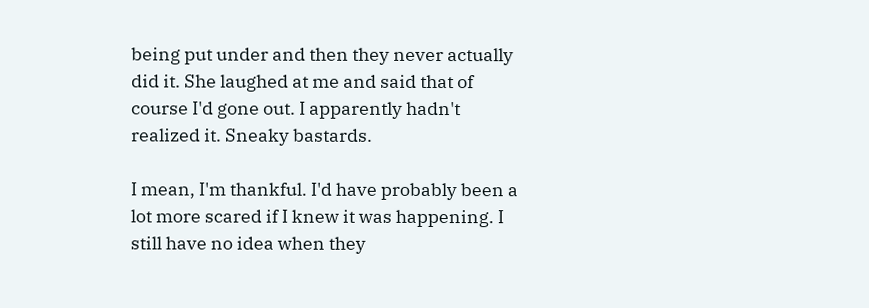being put under and then they never actually did it. She laughed at me and said that of course I'd gone out. I apparently hadn't realized it. Sneaky bastards.

I mean, I'm thankful. I'd have probably been a lot more scared if I knew it was happening. I still have no idea when they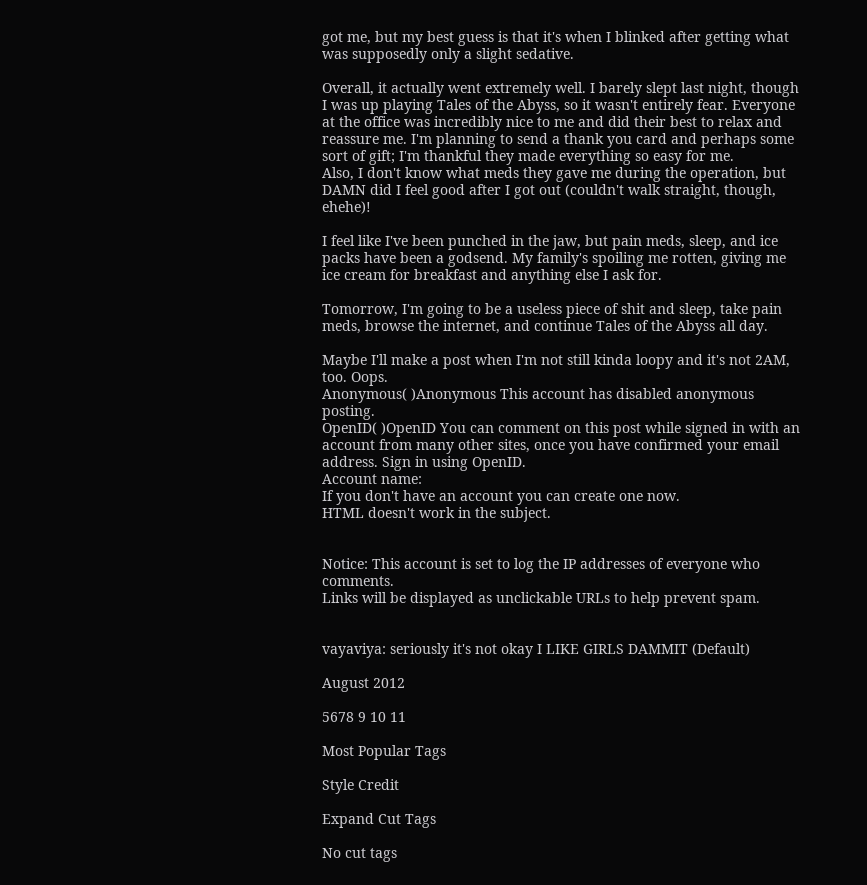got me, but my best guess is that it's when I blinked after getting what was supposedly only a slight sedative.

Overall, it actually went extremely well. I barely slept last night, though I was up playing Tales of the Abyss, so it wasn't entirely fear. Everyone at the office was incredibly nice to me and did their best to relax and reassure me. I'm planning to send a thank you card and perhaps some sort of gift; I'm thankful they made everything so easy for me.
Also, I don't know what meds they gave me during the operation, but DAMN did I feel good after I got out (couldn't walk straight, though, ehehe)!

I feel like I've been punched in the jaw, but pain meds, sleep, and ice packs have been a godsend. My family's spoiling me rotten, giving me ice cream for breakfast and anything else I ask for.

Tomorrow, I'm going to be a useless piece of shit and sleep, take pain meds, browse the internet, and continue Tales of the Abyss all day.

Maybe I'll make a post when I'm not still kinda loopy and it's not 2AM, too. Oops.
Anonymous( )Anonymous This account has disabled anonymous posting.
OpenID( )OpenID You can comment on this post while signed in with an account from many other sites, once you have confirmed your email address. Sign in using OpenID.
Account name:
If you don't have an account you can create one now.
HTML doesn't work in the subject.


Notice: This account is set to log the IP addresses of everyone who comments.
Links will be displayed as unclickable URLs to help prevent spam.


vayaviya: seriously it's not okay I LIKE GIRLS DAMMIT (Default)

August 2012

5678 9 10 11

Most Popular Tags

Style Credit

Expand Cut Tags

No cut tags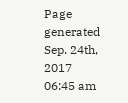Page generated Sep. 24th, 2017 06:45 am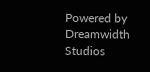Powered by Dreamwidth Studios